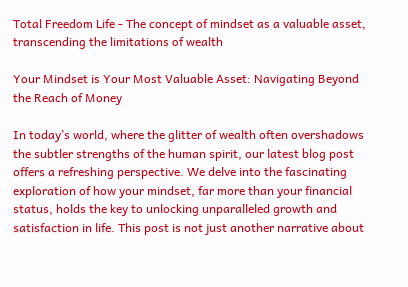Total Freedom Life - The concept of mindset as a valuable asset, transcending the limitations of wealth

Your Mindset is Your Most Valuable Asset: Navigating Beyond the Reach of Money

In today’s world, where the glitter of wealth often overshadows the subtler strengths of the human spirit, our latest blog post offers a refreshing perspective. We delve into the fascinating exploration of how your mindset, far more than your financial status, holds the key to unlocking unparalleled growth and satisfaction in life. This post is not just another narrative about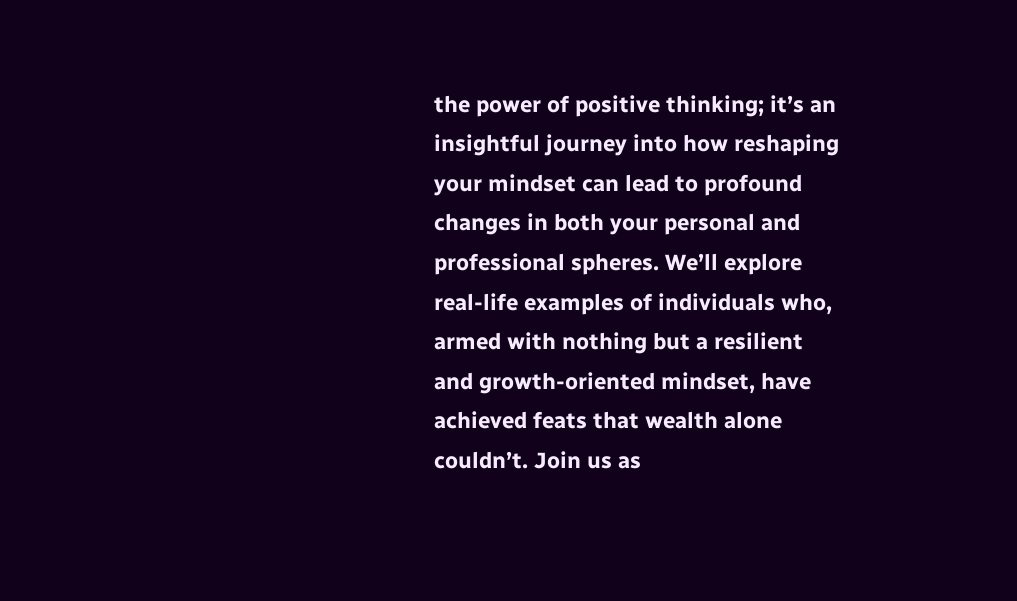the power of positive thinking; it’s an insightful journey into how reshaping your mindset can lead to profound changes in both your personal and professional spheres. We’ll explore real-life examples of individuals who, armed with nothing but a resilient and growth-oriented mindset, have achieved feats that wealth alone couldn’t. Join us as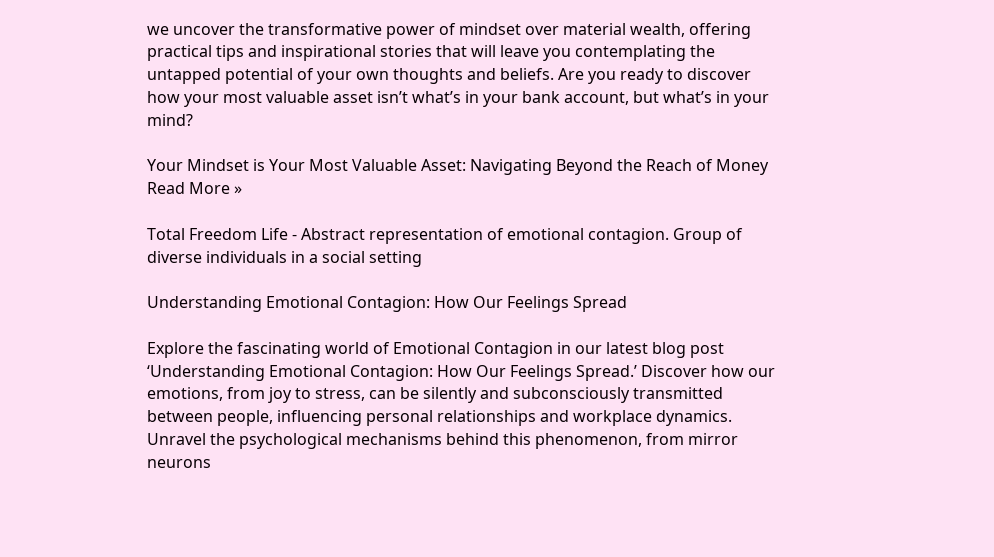we uncover the transformative power of mindset over material wealth, offering practical tips and inspirational stories that will leave you contemplating the untapped potential of your own thoughts and beliefs. Are you ready to discover how your most valuable asset isn’t what’s in your bank account, but what’s in your mind?

Your Mindset is Your Most Valuable Asset: Navigating Beyond the Reach of Money Read More »

Total Freedom Life - Abstract representation of emotional contagion. Group of diverse individuals in a social setting

Understanding Emotional Contagion: How Our Feelings Spread

Explore the fascinating world of Emotional Contagion in our latest blog post ‘Understanding Emotional Contagion: How Our Feelings Spread.’ Discover how our emotions, from joy to stress, can be silently and subconsciously transmitted between people, influencing personal relationships and workplace dynamics. Unravel the psychological mechanisms behind this phenomenon, from mirror neurons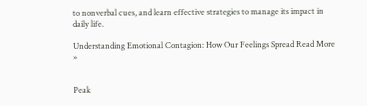to nonverbal cues, and learn effective strategies to manage its impact in daily life.

Understanding Emotional Contagion: How Our Feelings Spread Read More »


Peak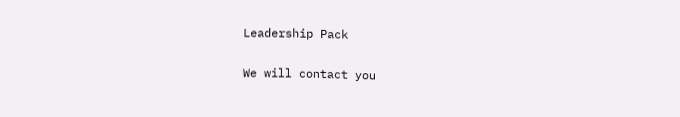Leadership Pack

We will contact you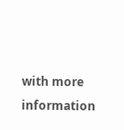with more information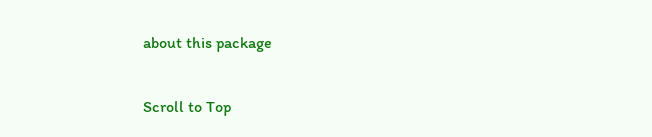about this package

Scroll to Top